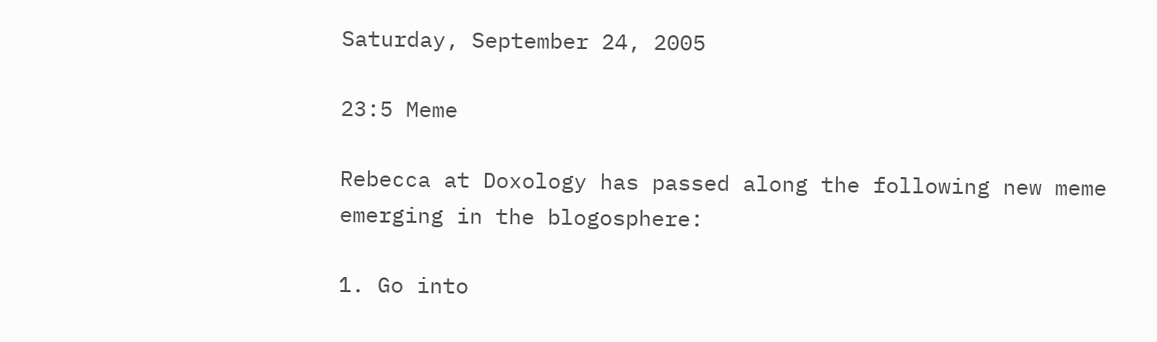Saturday, September 24, 2005

23:5 Meme

Rebecca at Doxology has passed along the following new meme emerging in the blogosphere:

1. Go into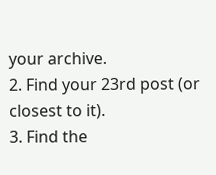your archive.
2. Find your 23rd post (or closest to it).
3. Find the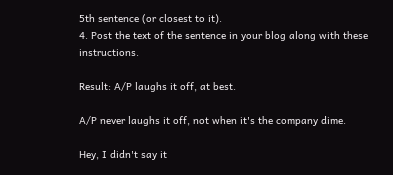5th sentence (or closest to it).
4. Post the text of the sentence in your blog along with these instructions.

Result: A/P laughs it off, at best.

A/P never laughs it off, not when it's the company dime.

Hey, I didn't say it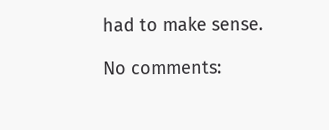had to make sense.

No comments: